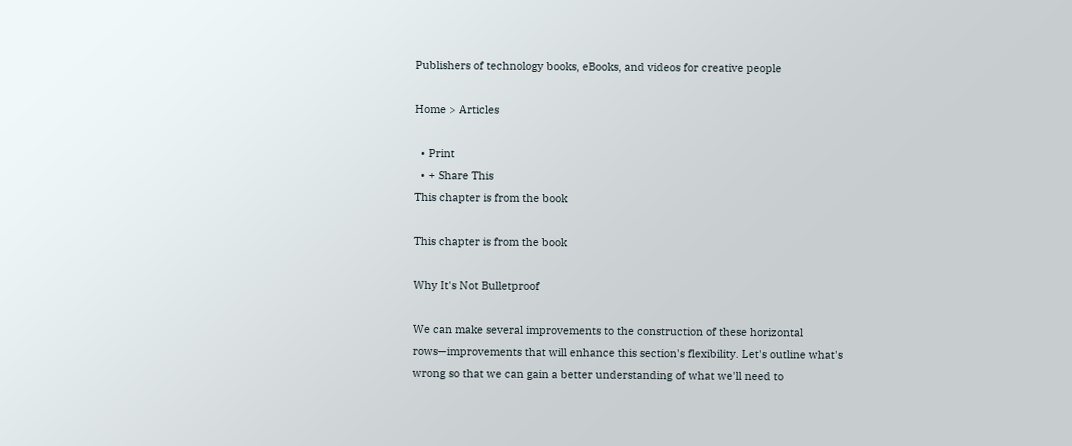Publishers of technology books, eBooks, and videos for creative people

Home > Articles

  • Print
  • + Share This
This chapter is from the book

This chapter is from the book

Why It's Not Bulletproof

We can make several improvements to the construction of these horizontal rows—improvements that will enhance this section's flexibility. Let's outline what's wrong so that we can gain a better understanding of what we'll need to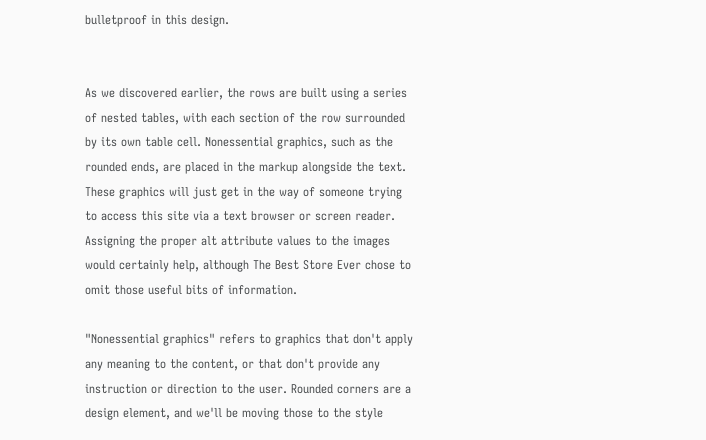bulletproof in this design.


As we discovered earlier, the rows are built using a series of nested tables, with each section of the row surrounded by its own table cell. Nonessential graphics, such as the rounded ends, are placed in the markup alongside the text. These graphics will just get in the way of someone trying to access this site via a text browser or screen reader. Assigning the proper alt attribute values to the images would certainly help, although The Best Store Ever chose to omit those useful bits of information.

"Nonessential graphics" refers to graphics that don't apply any meaning to the content, or that don't provide any instruction or direction to the user. Rounded corners are a design element, and we'll be moving those to the style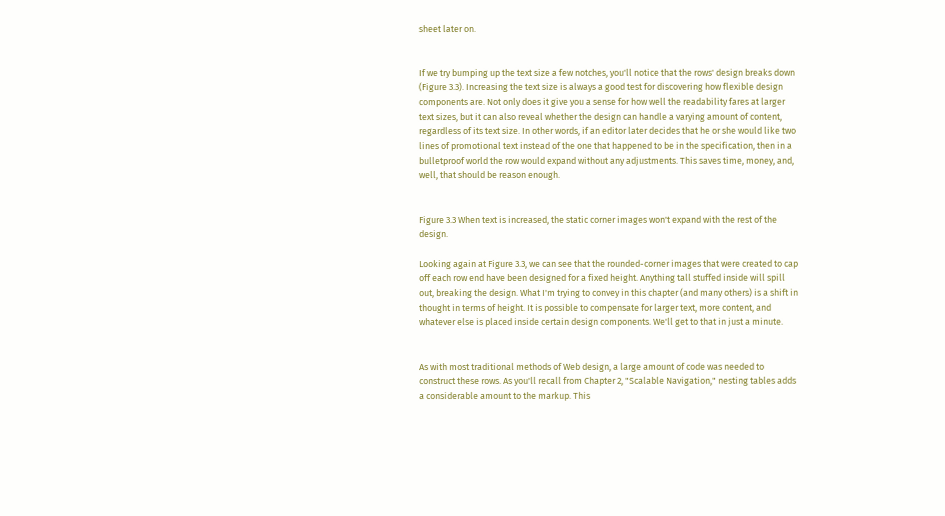sheet later on.


If we try bumping up the text size a few notches, you'll notice that the rows' design breaks down (Figure 3.3). Increasing the text size is always a good test for discovering how flexible design components are. Not only does it give you a sense for how well the readability fares at larger text sizes, but it can also reveal whether the design can handle a varying amount of content, regardless of its text size. In other words, if an editor later decides that he or she would like two lines of promotional text instead of the one that happened to be in the specification, then in a bulletproof world the row would expand without any adjustments. This saves time, money, and, well, that should be reason enough.


Figure 3.3 When text is increased, the static corner images won't expand with the rest of the design.

Looking again at Figure 3.3, we can see that the rounded-corner images that were created to cap off each row end have been designed for a fixed height. Anything tall stuffed inside will spill out, breaking the design. What I'm trying to convey in this chapter (and many others) is a shift in thought in terms of height. It is possible to compensate for larger text, more content, and whatever else is placed inside certain design components. We'll get to that in just a minute.


As with most traditional methods of Web design, a large amount of code was needed to construct these rows. As you'll recall from Chapter 2, "Scalable Navigation," nesting tables adds a considerable amount to the markup. This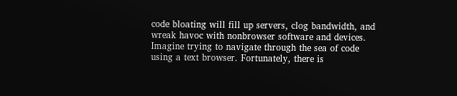code bloating will fill up servers, clog bandwidth, and wreak havoc with nonbrowser software and devices. Imagine trying to navigate through the sea of code using a text browser. Fortunately, there is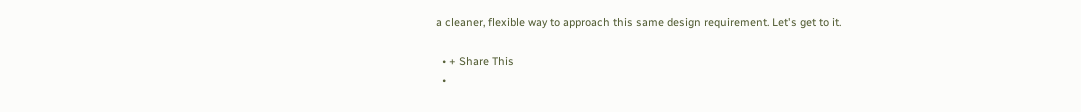a cleaner, flexible way to approach this same design requirement. Let's get to it.

  • + Share This
  •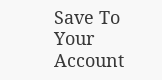Save To Your Account